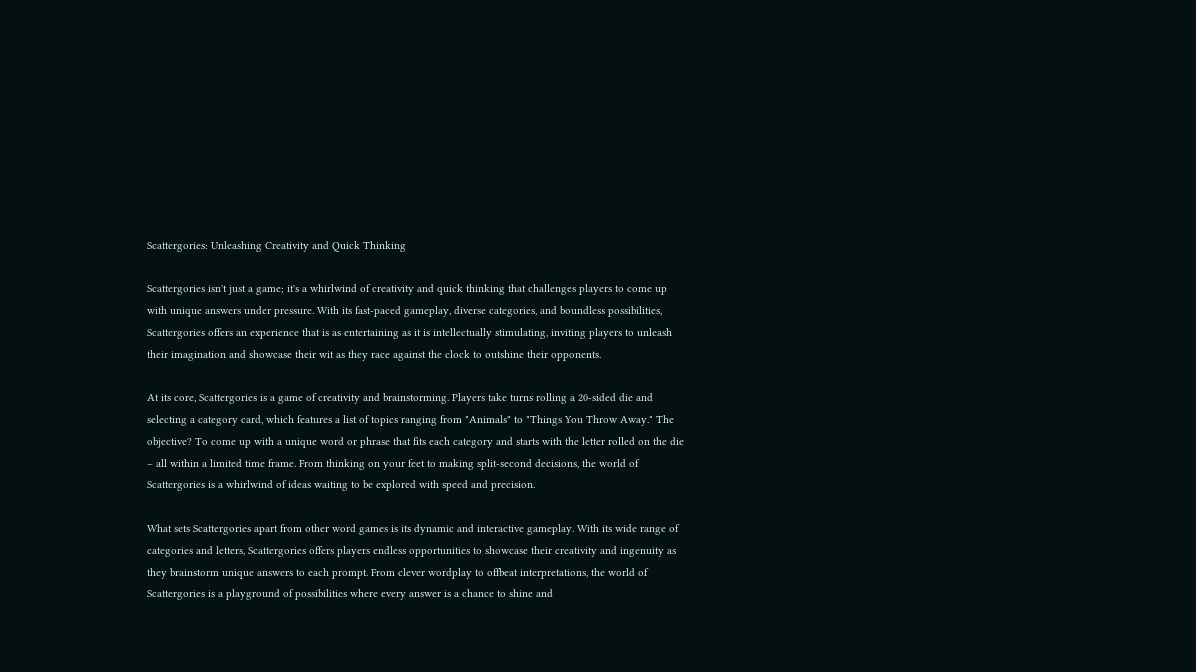Scattergories: Unleashing Creativity and Quick Thinking

Scattergories isn't just a game; it's a whirlwind of creativity and quick thinking that challenges players to come up with unique answers under pressure. With its fast-paced gameplay, diverse categories, and boundless possibilities, Scattergories offers an experience that is as entertaining as it is intellectually stimulating, inviting players to unleash their imagination and showcase their wit as they race against the clock to outshine their opponents.

At its core, Scattergories is a game of creativity and brainstorming. Players take turns rolling a 20-sided die and selecting a category card, which features a list of topics ranging from "Animals" to "Things You Throw Away." The objective? To come up with a unique word or phrase that fits each category and starts with the letter rolled on the die – all within a limited time frame. From thinking on your feet to making split-second decisions, the world of Scattergories is a whirlwind of ideas waiting to be explored with speed and precision.

What sets Scattergories apart from other word games is its dynamic and interactive gameplay. With its wide range of categories and letters, Scattergories offers players endless opportunities to showcase their creativity and ingenuity as they brainstorm unique answers to each prompt. From clever wordplay to offbeat interpretations, the world of Scattergories is a playground of possibilities where every answer is a chance to shine and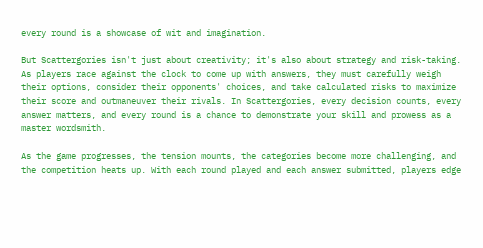every round is a showcase of wit and imagination.

But Scattergories isn't just about creativity; it's also about strategy and risk-taking. As players race against the clock to come up with answers, they must carefully weigh their options, consider their opponents' choices, and take calculated risks to maximize their score and outmaneuver their rivals. In Scattergories, every decision counts, every answer matters, and every round is a chance to demonstrate your skill and prowess as a master wordsmith.

As the game progresses, the tension mounts, the categories become more challenging, and the competition heats up. With each round played and each answer submitted, players edge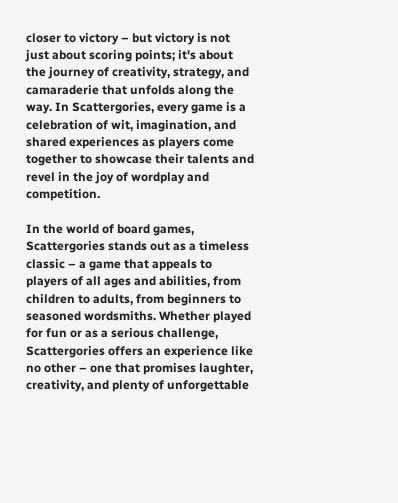closer to victory – but victory is not just about scoring points; it's about the journey of creativity, strategy, and camaraderie that unfolds along the way. In Scattergories, every game is a celebration of wit, imagination, and shared experiences as players come together to showcase their talents and revel in the joy of wordplay and competition.

In the world of board games, Scattergories stands out as a timeless classic – a game that appeals to players of all ages and abilities, from children to adults, from beginners to seasoned wordsmiths. Whether played for fun or as a serious challenge, Scattergories offers an experience like no other – one that promises laughter, creativity, and plenty of unforgettable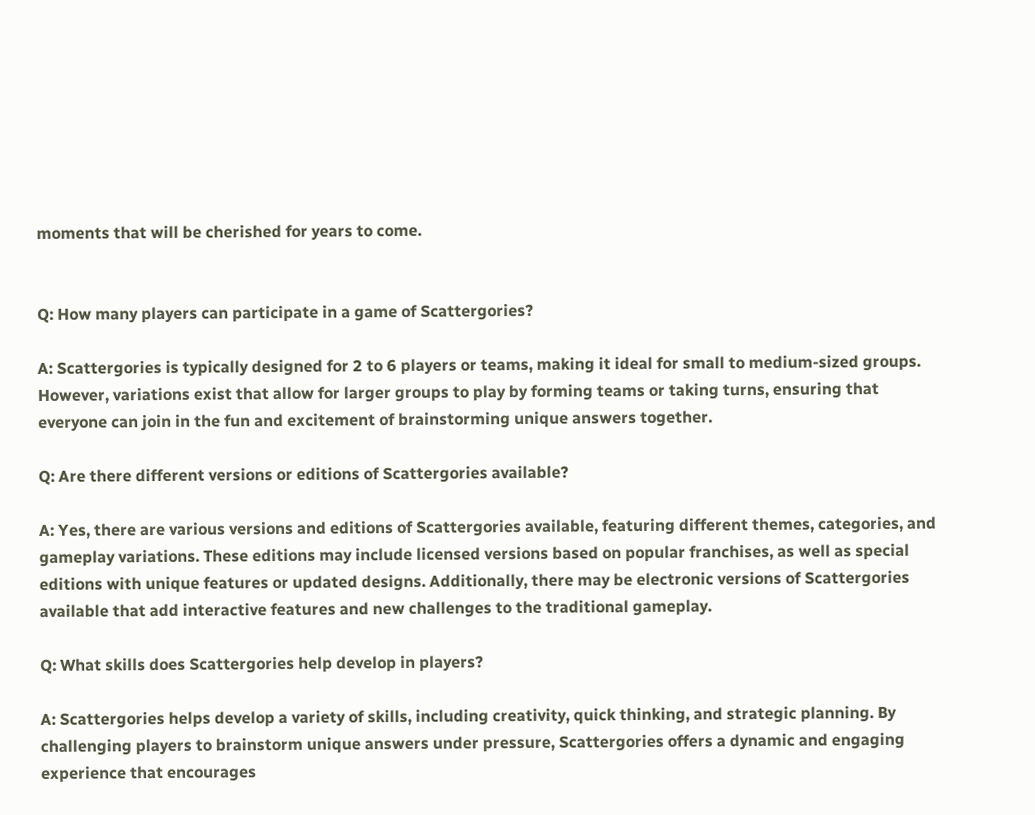moments that will be cherished for years to come.


Q: How many players can participate in a game of Scattergories?

A: Scattergories is typically designed for 2 to 6 players or teams, making it ideal for small to medium-sized groups. However, variations exist that allow for larger groups to play by forming teams or taking turns, ensuring that everyone can join in the fun and excitement of brainstorming unique answers together.

Q: Are there different versions or editions of Scattergories available?

A: Yes, there are various versions and editions of Scattergories available, featuring different themes, categories, and gameplay variations. These editions may include licensed versions based on popular franchises, as well as special editions with unique features or updated designs. Additionally, there may be electronic versions of Scattergories available that add interactive features and new challenges to the traditional gameplay.

Q: What skills does Scattergories help develop in players?

A: Scattergories helps develop a variety of skills, including creativity, quick thinking, and strategic planning. By challenging players to brainstorm unique answers under pressure, Scattergories offers a dynamic and engaging experience that encourages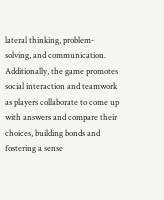lateral thinking, problem-solving, and communication. Additionally, the game promotes social interaction and teamwork as players collaborate to come up with answers and compare their choices, building bonds and fostering a sense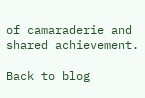of camaraderie and shared achievement.

Back to blog